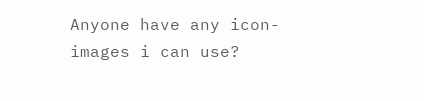Anyone have any icon-images i can use?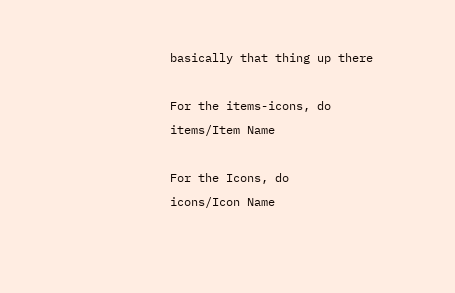basically that thing up there

For the items-icons, do
items/Item Name

For the Icons, do
icons/Icon Name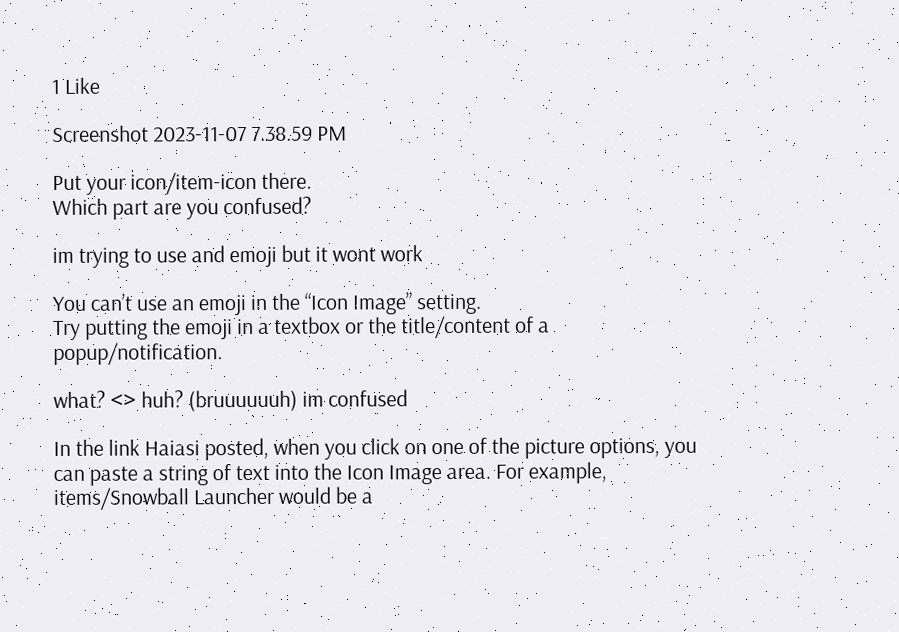1 Like

Screenshot 2023-11-07 7.38.59 PM

Put your icon/item-icon there.
Which part are you confused?

im trying to use and emoji but it wont work

You can’t use an emoji in the “Icon Image” setting.
Try putting the emoji in a textbox or the title/content of a popup/notification.

what? <> huh? (bruuuuuuh) im confused

In the link Haiasi posted, when you click on one of the picture options, you can paste a string of text into the Icon Image area. For example, items/Snowball Launcher would be a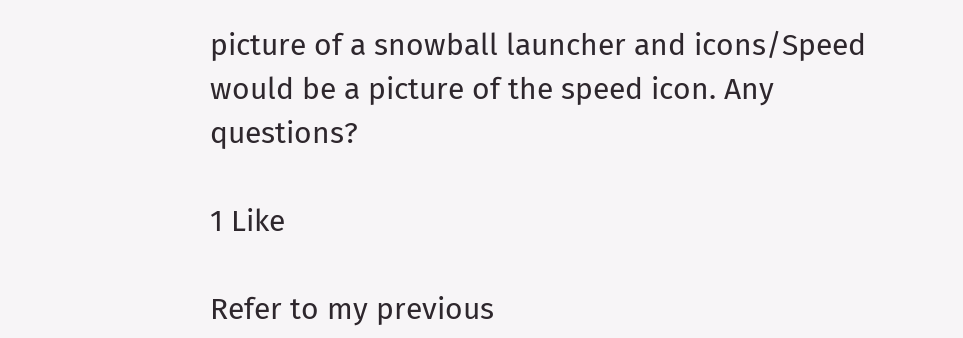picture of a snowball launcher and icons/Speed would be a picture of the speed icon. Any questions?

1 Like

Refer to my previous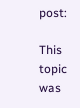post:

This topic was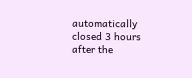automatically closed 3 hours after the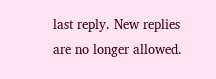last reply. New replies are no longer allowed.